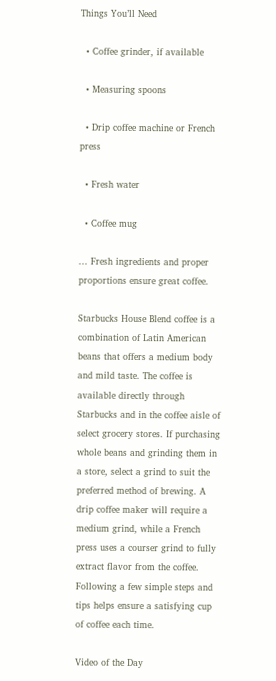Things You’ll Need

  • Coffee grinder, if available

  • Measuring spoons

  • Drip coffee machine or French press

  • Fresh water

  • Coffee mug

... Fresh ingredients and proper proportions ensure great coffee.

Starbucks House Blend coffee is a combination of Latin American beans that offers a medium body and mild taste. The coffee is available directly through Starbucks and in the coffee aisle of select grocery stores. If purchasing whole beans and grinding them in a store, select a grind to suit the preferred method of brewing. A drip coffee maker will require a medium grind, while a French press uses a courser grind to fully extract flavor from the coffee. Following a few simple steps and tips helps ensure a satisfying cup of coffee each time.

Video of the Day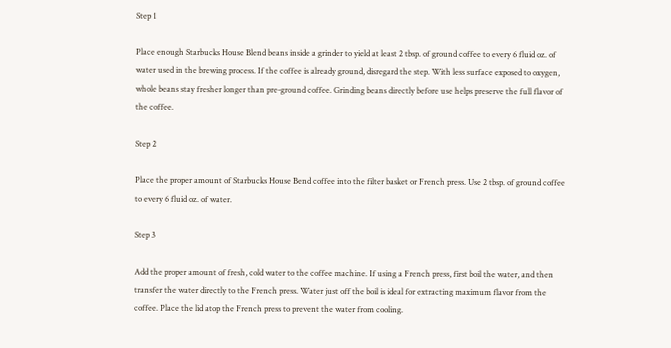Step 1

Place enough Starbucks House Blend beans inside a grinder to yield at least 2 tbsp. of ground coffee to every 6 fluid oz. of water used in the brewing process. If the coffee is already ground, disregard the step. With less surface exposed to oxygen, whole beans stay fresher longer than pre-ground coffee. Grinding beans directly before use helps preserve the full flavor of the coffee.

Step 2

Place the proper amount of Starbucks House Bend coffee into the filter basket or French press. Use 2 tbsp. of ground coffee to every 6 fluid oz. of water.

Step 3

Add the proper amount of fresh, cold water to the coffee machine. If using a French press, first boil the water, and then transfer the water directly to the French press. Water just off the boil is ideal for extracting maximum flavor from the coffee. Place the lid atop the French press to prevent the water from cooling.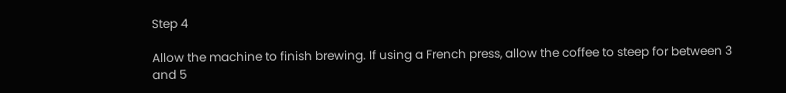Step 4

Allow the machine to finish brewing. If using a French press, allow the coffee to steep for between 3 and 5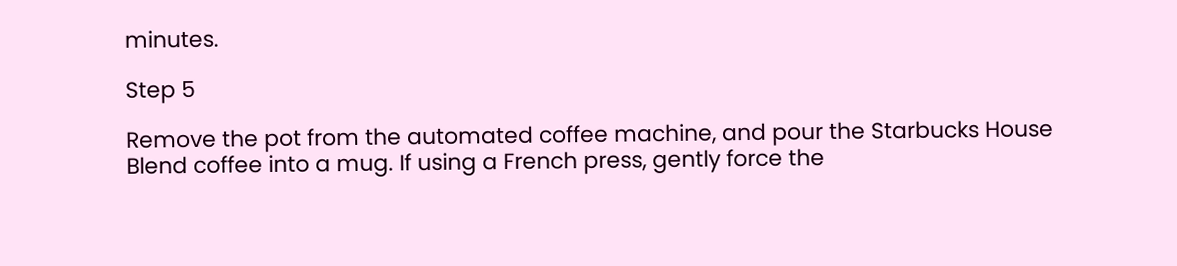minutes.

Step 5

Remove the pot from the automated coffee machine, and pour the Starbucks House Blend coffee into a mug. If using a French press, gently force the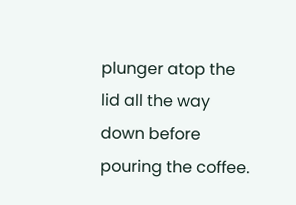plunger atop the lid all the way down before pouring the coffee.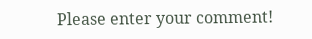Please enter your comment!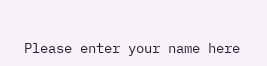Please enter your name here